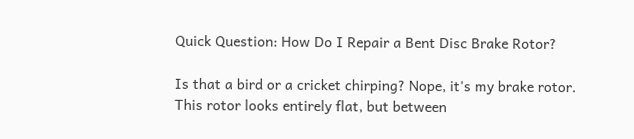Quick Question: How Do I Repair a Bent Disc Brake Rotor?

Is that a bird or a cricket chirping? Nope, it's my brake rotor.
This rotor looks entirely flat, but between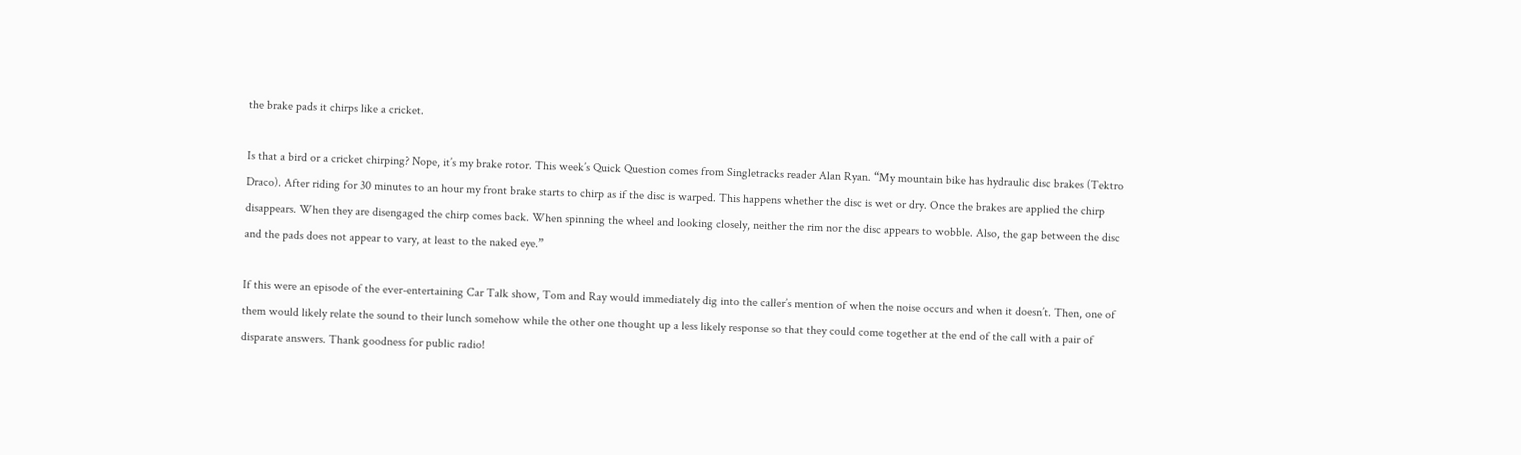the brake pads it chirps like a cricket.

Is that a bird or a cricket chirping? Nope, it’s my brake rotor. This week’s Quick Question comes from Singletracks reader Alan Ryan. “My mountain bike has hydraulic disc brakes (Tektro Draco). After riding for 30 minutes to an hour my front brake starts to chirp as if the disc is warped. This happens whether the disc is wet or dry. Once the brakes are applied the chirp disappears. When they are disengaged the chirp comes back. When spinning the wheel and looking closely, neither the rim nor the disc appears to wobble. Also, the gap between the disc and the pads does not appear to vary, at least to the naked eye.”

If this were an episode of the ever-entertaining Car Talk show, Tom and Ray would immediately dig into the caller’s mention of when the noise occurs and when it doesn’t. Then, one of them would likely relate the sound to their lunch somehow while the other one thought up a less likely response so that they could come together at the end of the call with a pair of disparate answers. Thank goodness for public radio!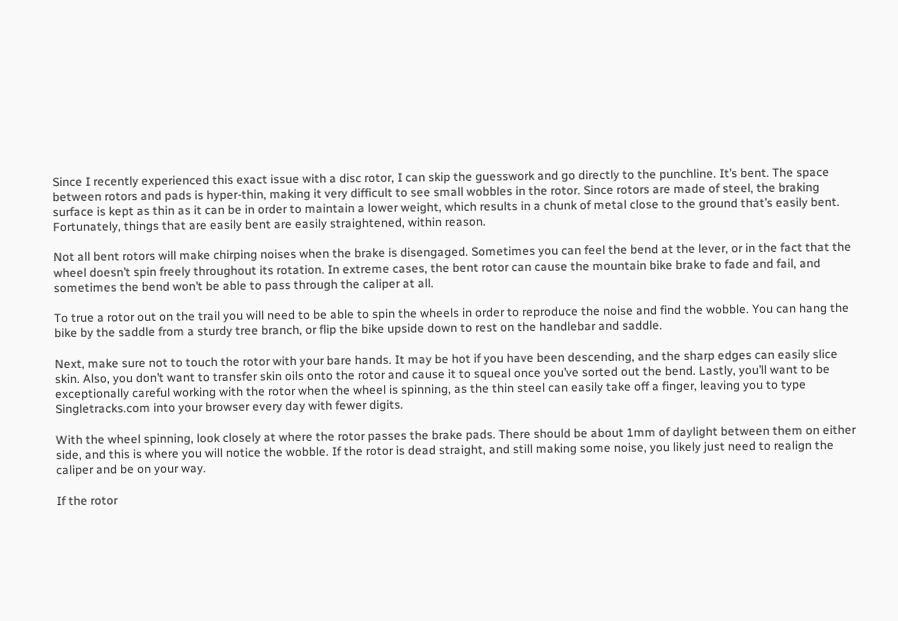Since I recently experienced this exact issue with a disc rotor, I can skip the guesswork and go directly to the punchline. It’s bent. The space between rotors and pads is hyper-thin, making it very difficult to see small wobbles in the rotor. Since rotors are made of steel, the braking surface is kept as thin as it can be in order to maintain a lower weight, which results in a chunk of metal close to the ground that’s easily bent. Fortunately, things that are easily bent are easily straightened, within reason.

Not all bent rotors will make chirping noises when the brake is disengaged. Sometimes you can feel the bend at the lever, or in the fact that the wheel doesn’t spin freely throughout its rotation. In extreme cases, the bent rotor can cause the mountain bike brake to fade and fail, and sometimes the bend won’t be able to pass through the caliper at all.

To true a rotor out on the trail you will need to be able to spin the wheels in order to reproduce the noise and find the wobble. You can hang the bike by the saddle from a sturdy tree branch, or flip the bike upside down to rest on the handlebar and saddle.

Next, make sure not to touch the rotor with your bare hands. It may be hot if you have been descending, and the sharp edges can easily slice skin. Also, you don’t want to transfer skin oils onto the rotor and cause it to squeal once you’ve sorted out the bend. Lastly, you’ll want to be exceptionally careful working with the rotor when the wheel is spinning, as the thin steel can easily take off a finger, leaving you to type Singletracks.com into your browser every day with fewer digits.

With the wheel spinning, look closely at where the rotor passes the brake pads. There should be about 1mm of daylight between them on either side, and this is where you will notice the wobble. If the rotor is dead straight, and still making some noise, you likely just need to realign the caliper and be on your way.

If the rotor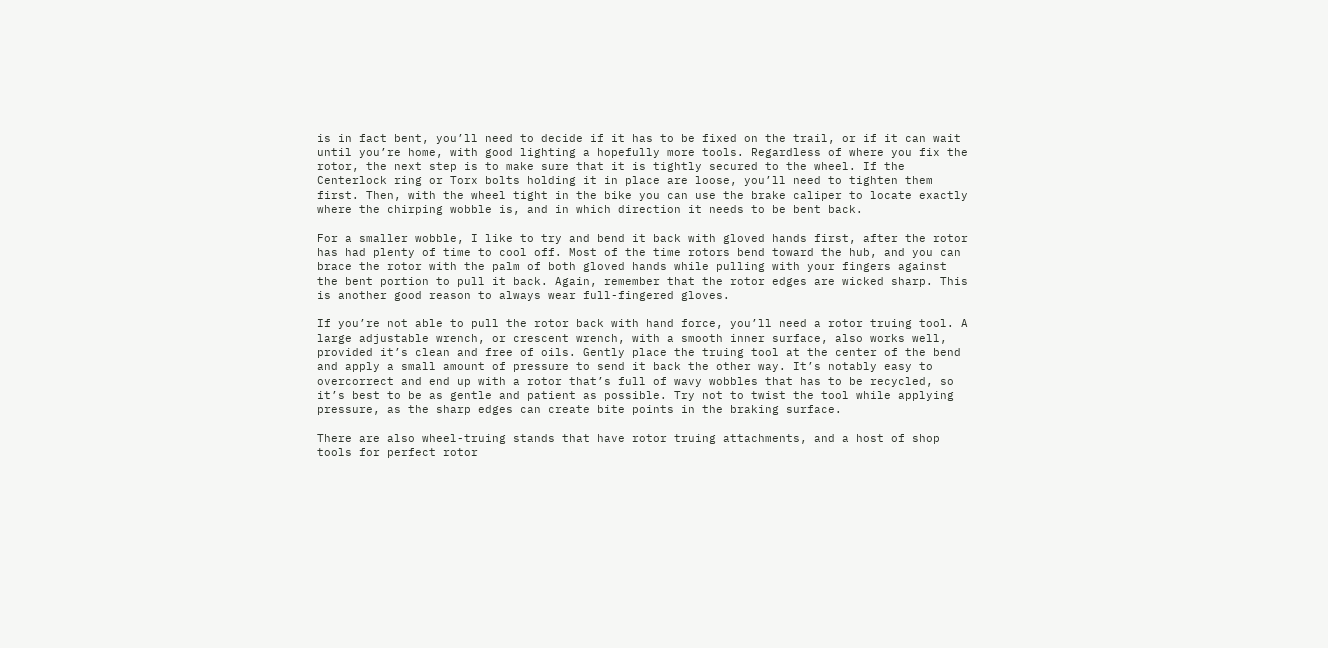is in fact bent, you’ll need to decide if it has to be fixed on the trail, or if it can wait until you’re home, with good lighting a hopefully more tools. Regardless of where you fix the rotor, the next step is to make sure that it is tightly secured to the wheel. If the Centerlock ring or Torx bolts holding it in place are loose, you’ll need to tighten them first. Then, with the wheel tight in the bike you can use the brake caliper to locate exactly where the chirping wobble is, and in which direction it needs to be bent back.

For a smaller wobble, I like to try and bend it back with gloved hands first, after the rotor has had plenty of time to cool off. Most of the time rotors bend toward the hub, and you can brace the rotor with the palm of both gloved hands while pulling with your fingers against the bent portion to pull it back. Again, remember that the rotor edges are wicked sharp. This is another good reason to always wear full-fingered gloves.

If you’re not able to pull the rotor back with hand force, you’ll need a rotor truing tool. A large adjustable wrench, or crescent wrench, with a smooth inner surface, also works well, provided it’s clean and free of oils. Gently place the truing tool at the center of the bend and apply a small amount of pressure to send it back the other way. It’s notably easy to overcorrect and end up with a rotor that’s full of wavy wobbles that has to be recycled, so it’s best to be as gentle and patient as possible. Try not to twist the tool while applying pressure, as the sharp edges can create bite points in the braking surface.

There are also wheel-truing stands that have rotor truing attachments, and a host of shop tools for perfect rotor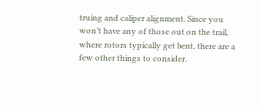truing and caliper alignment. Since you won’t have any of those out on the trail, where rotors typically get bent, there are a few other things to consider.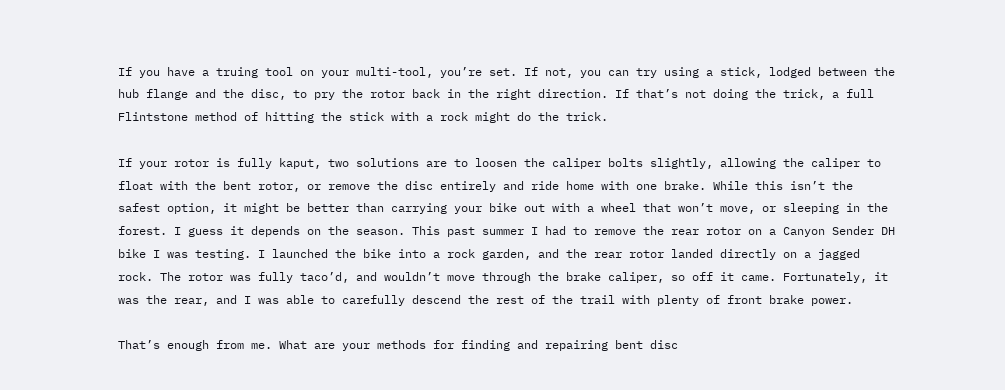If you have a truing tool on your multi-tool, you’re set. If not, you can try using a stick, lodged between the hub flange and the disc, to pry the rotor back in the right direction. If that’s not doing the trick, a full Flintstone method of hitting the stick with a rock might do the trick.

If your rotor is fully kaput, two solutions are to loosen the caliper bolts slightly, allowing the caliper to float with the bent rotor, or remove the disc entirely and ride home with one brake. While this isn’t the safest option, it might be better than carrying your bike out with a wheel that won’t move, or sleeping in the forest. I guess it depends on the season. This past summer I had to remove the rear rotor on a Canyon Sender DH bike I was testing. I launched the bike into a rock garden, and the rear rotor landed directly on a jagged rock. The rotor was fully taco’d, and wouldn’t move through the brake caliper, so off it came. Fortunately, it was the rear, and I was able to carefully descend the rest of the trail with plenty of front brake power.

That’s enough from me. What are your methods for finding and repairing bent disc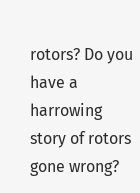rotors? Do you have a harrowing story of rotors gone wrong?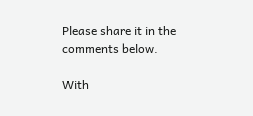Please share it in the comments below.

With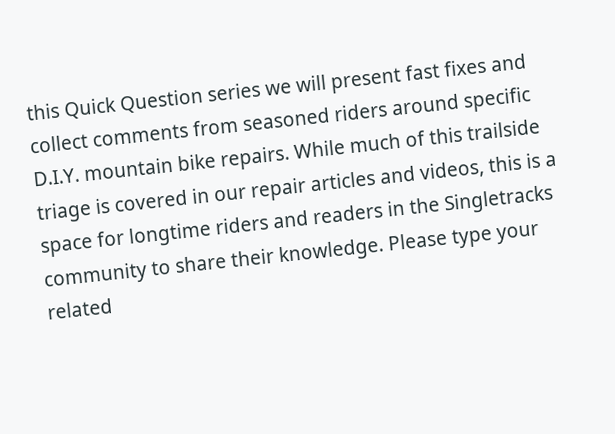this Quick Question series we will present fast fixes and collect comments from seasoned riders around specific D.I.Y. mountain bike repairs. While much of this trailside triage is covered in our repair articles and videos, this is a space for longtime riders and readers in the Singletracks community to share their knowledge. Please type your related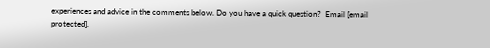experiences and advice in the comments below. Do you have a quick question?  Email [email protected].